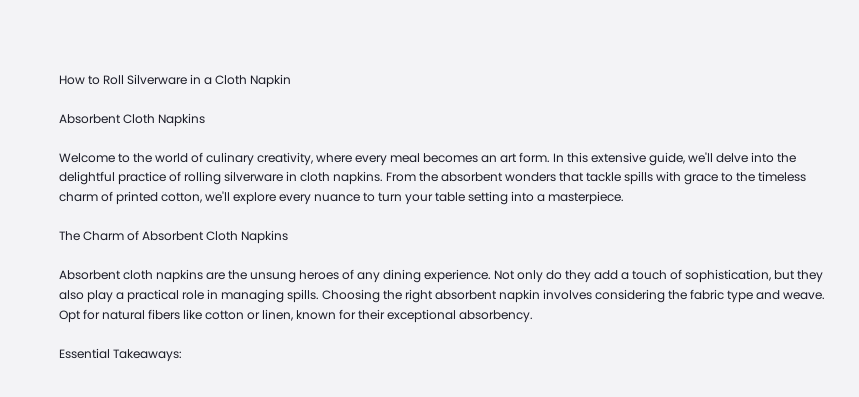How to Roll Silverware in a Cloth Napkin

Absorbent Cloth Napkins

Welcome to the world of culinary creativity, where every meal becomes an art form. In this extensive guide, we'll delve into the delightful practice of rolling silverware in cloth napkins. From the absorbent wonders that tackle spills with grace to the timeless charm of printed cotton, we'll explore every nuance to turn your table setting into a masterpiece.

The Charm of Absorbent Cloth Napkins

Absorbent cloth napkins are the unsung heroes of any dining experience. Not only do they add a touch of sophistication, but they also play a practical role in managing spills. Choosing the right absorbent napkin involves considering the fabric type and weave. Opt for natural fibers like cotton or linen, known for their exceptional absorbency.

Essential Takeaways: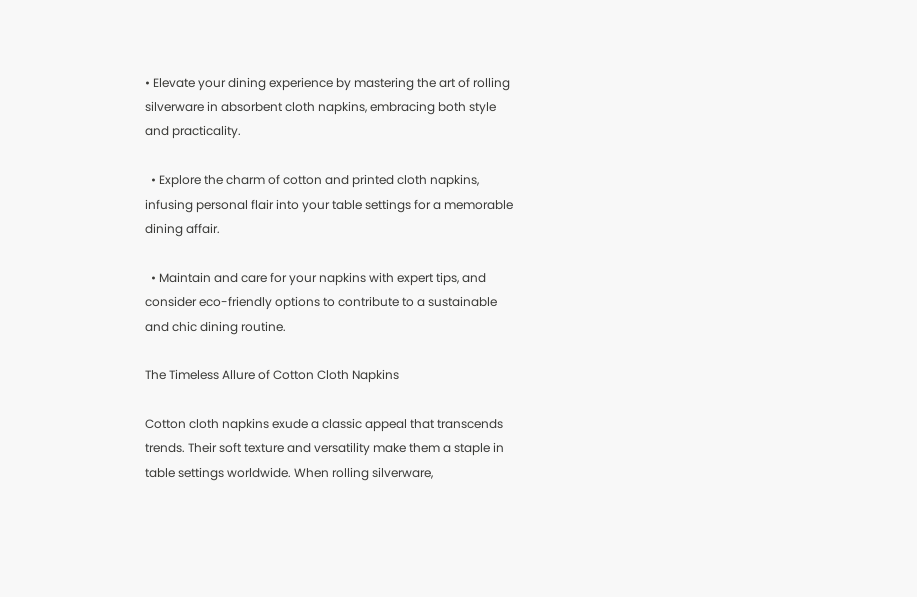• Elevate your dining experience by mastering the art of rolling silverware in absorbent cloth napkins, embracing both style and practicality.

  • Explore the charm of cotton and printed cloth napkins, infusing personal flair into your table settings for a memorable dining affair.

  • Maintain and care for your napkins with expert tips, and consider eco-friendly options to contribute to a sustainable and chic dining routine.

The Timeless Allure of Cotton Cloth Napkins

Cotton cloth napkins exude a classic appeal that transcends trends. Their soft texture and versatility make them a staple in table settings worldwide. When rolling silverware,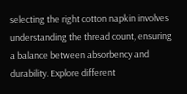selecting the right cotton napkin involves understanding the thread count, ensuring a balance between absorbency and durability. Explore different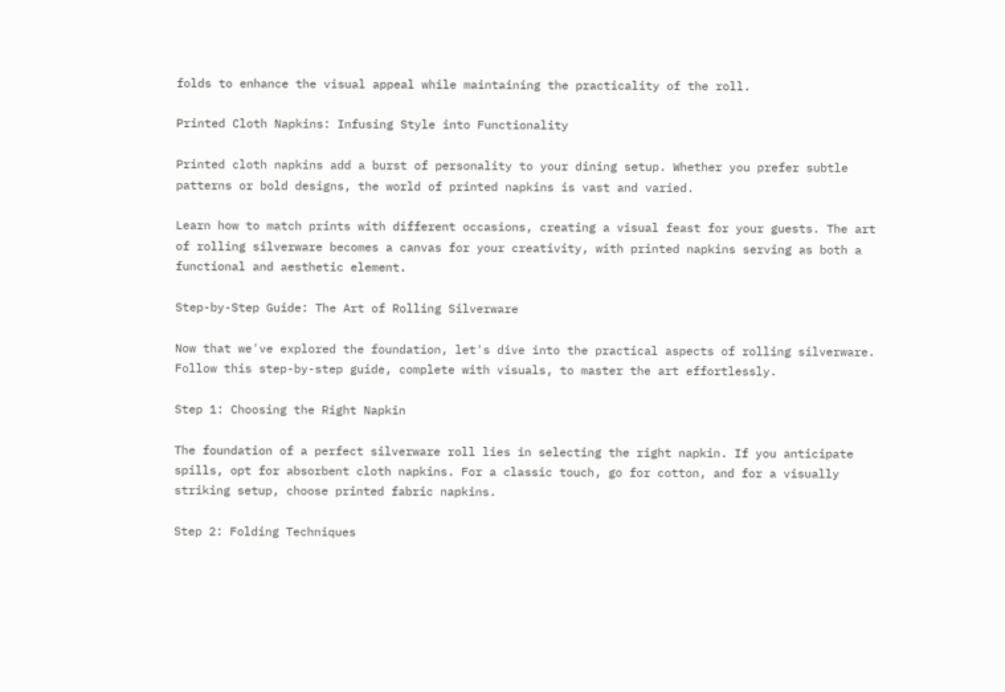folds to enhance the visual appeal while maintaining the practicality of the roll.

Printed Cloth Napkins: Infusing Style into Functionality

Printed cloth napkins add a burst of personality to your dining setup. Whether you prefer subtle patterns or bold designs, the world of printed napkins is vast and varied.

Learn how to match prints with different occasions, creating a visual feast for your guests. The art of rolling silverware becomes a canvas for your creativity, with printed napkins serving as both a functional and aesthetic element.

Step-by-Step Guide: The Art of Rolling Silverware

Now that we've explored the foundation, let's dive into the practical aspects of rolling silverware. Follow this step-by-step guide, complete with visuals, to master the art effortlessly.

Step 1: Choosing the Right Napkin

The foundation of a perfect silverware roll lies in selecting the right napkin. If you anticipate spills, opt for absorbent cloth napkins. For a classic touch, go for cotton, and for a visually striking setup, choose printed fabric napkins.

Step 2: Folding Techniques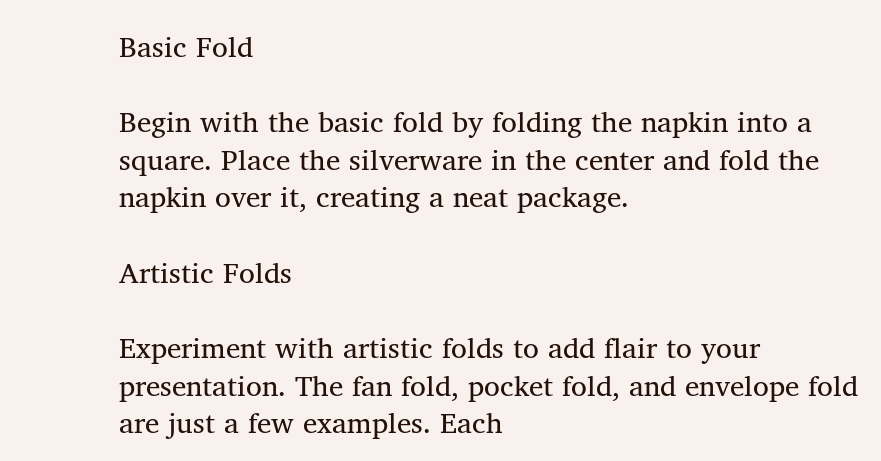Basic Fold

Begin with the basic fold by folding the napkin into a square. Place the silverware in the center and fold the napkin over it, creating a neat package.

Artistic Folds

Experiment with artistic folds to add flair to your presentation. The fan fold, pocket fold, and envelope fold are just a few examples. Each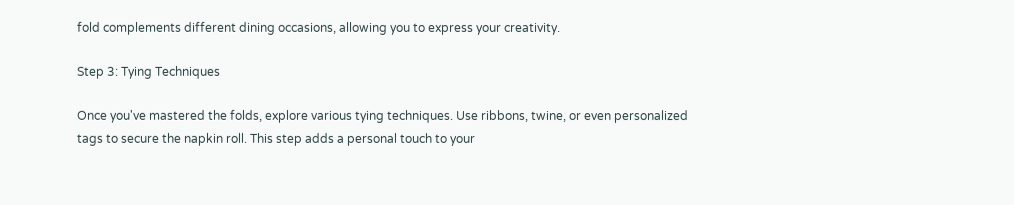fold complements different dining occasions, allowing you to express your creativity.

Step 3: Tying Techniques

Once you've mastered the folds, explore various tying techniques. Use ribbons, twine, or even personalized tags to secure the napkin roll. This step adds a personal touch to your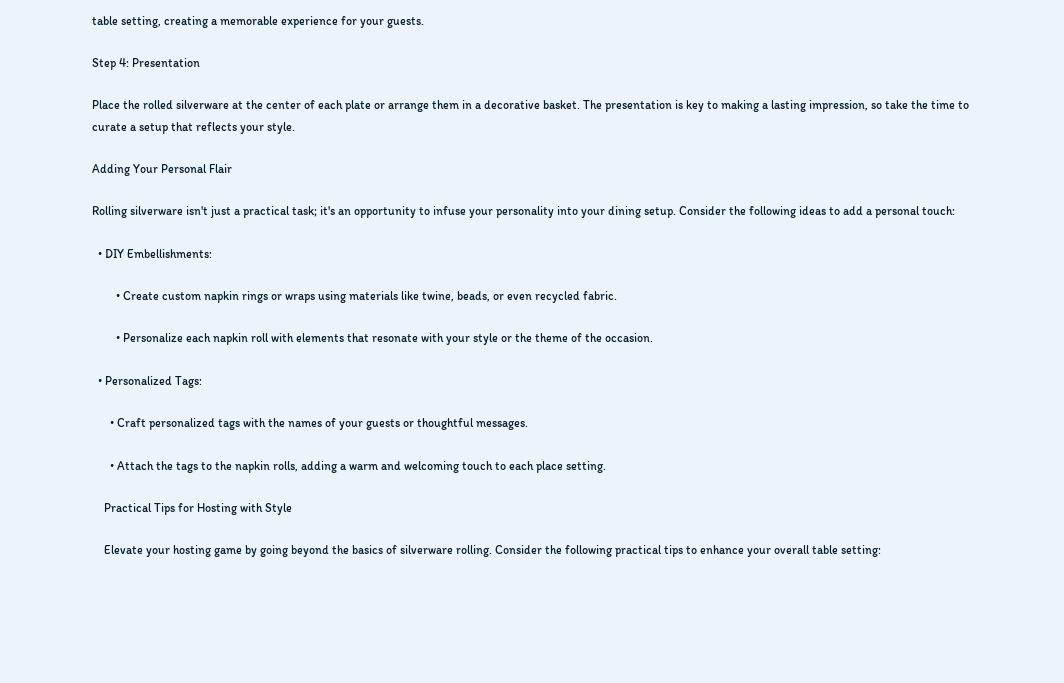table setting, creating a memorable experience for your guests.

Step 4: Presentation

Place the rolled silverware at the center of each plate or arrange them in a decorative basket. The presentation is key to making a lasting impression, so take the time to curate a setup that reflects your style.

Adding Your Personal Flair

Rolling silverware isn't just a practical task; it's an opportunity to infuse your personality into your dining setup. Consider the following ideas to add a personal touch:

  • DIY Embellishments:

        • Create custom napkin rings or wraps using materials like twine, beads, or even recycled fabric.

        • Personalize each napkin roll with elements that resonate with your style or the theme of the occasion.

  • Personalized Tags:

      • Craft personalized tags with the names of your guests or thoughtful messages.

      • Attach the tags to the napkin rolls, adding a warm and welcoming touch to each place setting.

    Practical Tips for Hosting with Style

    Elevate your hosting game by going beyond the basics of silverware rolling. Consider the following practical tips to enhance your overall table setting: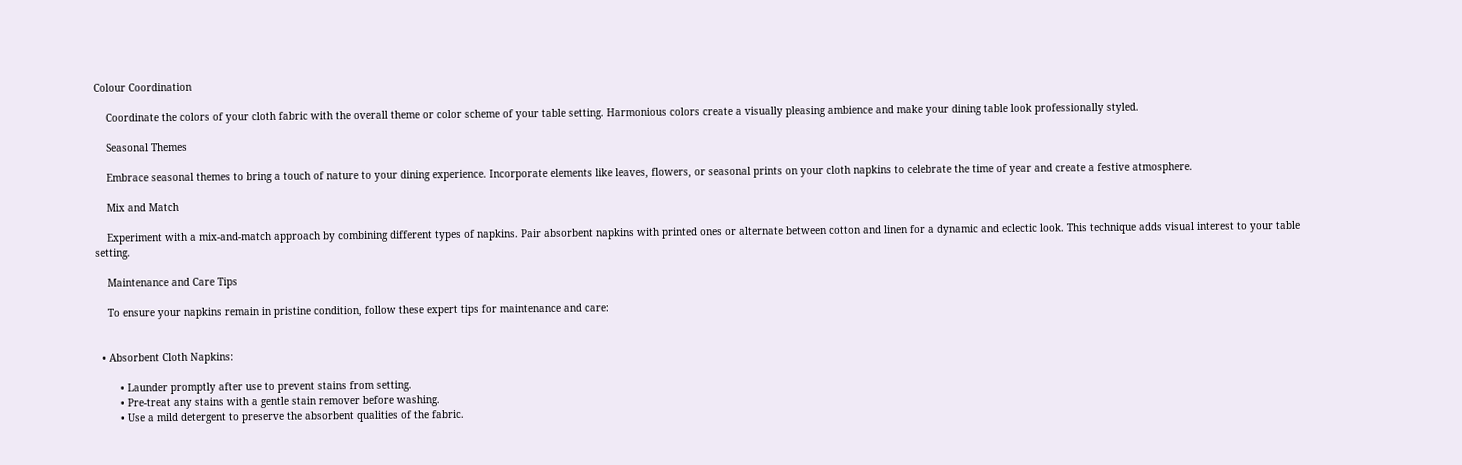Colour Coordination

    Coordinate the colors of your cloth fabric with the overall theme or color scheme of your table setting. Harmonious colors create a visually pleasing ambience and make your dining table look professionally styled.

    Seasonal Themes

    Embrace seasonal themes to bring a touch of nature to your dining experience. Incorporate elements like leaves, flowers, or seasonal prints on your cloth napkins to celebrate the time of year and create a festive atmosphere.

    Mix and Match

    Experiment with a mix-and-match approach by combining different types of napkins. Pair absorbent napkins with printed ones or alternate between cotton and linen for a dynamic and eclectic look. This technique adds visual interest to your table setting.

    Maintenance and Care Tips

    To ensure your napkins remain in pristine condition, follow these expert tips for maintenance and care:


  • Absorbent Cloth Napkins:

        • Launder promptly after use to prevent stains from setting.
        • Pre-treat any stains with a gentle stain remover before washing.
        • Use a mild detergent to preserve the absorbent qualities of the fabric.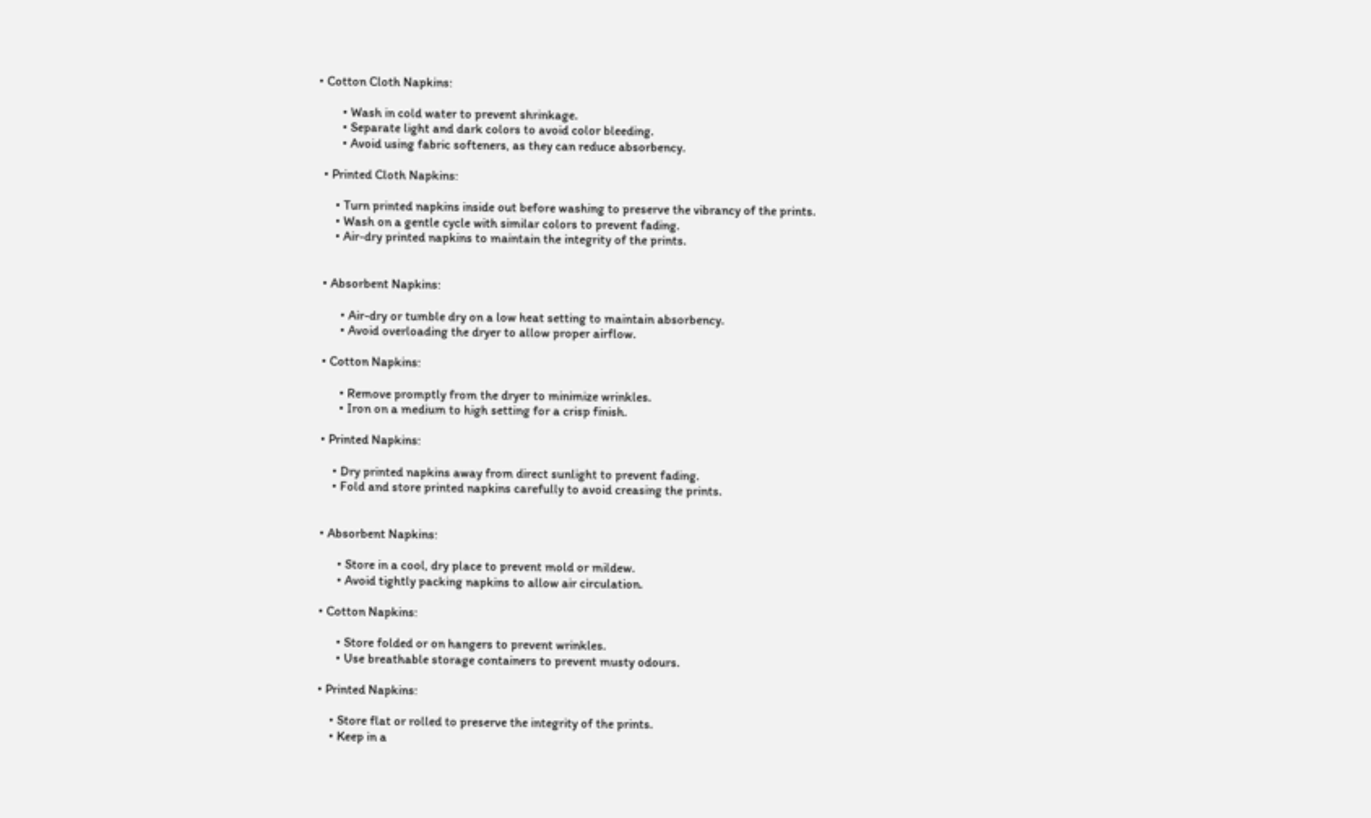• Cotton Cloth Napkins:

        • Wash in cold water to prevent shrinkage.
        • Separate light and dark colors to avoid color bleeding.
        • Avoid using fabric softeners, as they can reduce absorbency.

  • Printed Cloth Napkins:

      • Turn printed napkins inside out before washing to preserve the vibrancy of the prints.
      • Wash on a gentle cycle with similar colors to prevent fading.
      • Air-dry printed napkins to maintain the integrity of the prints.


  • Absorbent Napkins:

        • Air-dry or tumble dry on a low heat setting to maintain absorbency.
        • Avoid overloading the dryer to allow proper airflow.

  • Cotton Napkins:

        • Remove promptly from the dryer to minimize wrinkles.
        • Iron on a medium to high setting for a crisp finish.

  • Printed Napkins:

      • Dry printed napkins away from direct sunlight to prevent fading.
      • Fold and store printed napkins carefully to avoid creasing the prints.


  • Absorbent Napkins:

        • Store in a cool, dry place to prevent mold or mildew.
        • Avoid tightly packing napkins to allow air circulation.

  • Cotton Napkins:

        • Store folded or on hangers to prevent wrinkles.
        • Use breathable storage containers to prevent musty odours.

  • Printed Napkins:

      • Store flat or rolled to preserve the integrity of the prints.
      • Keep in a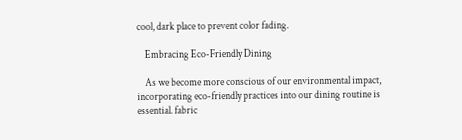cool, dark place to prevent color fading.

    Embracing Eco-Friendly Dining

    As we become more conscious of our environmental impact, incorporating eco-friendly practices into our dining routine is essential. fabric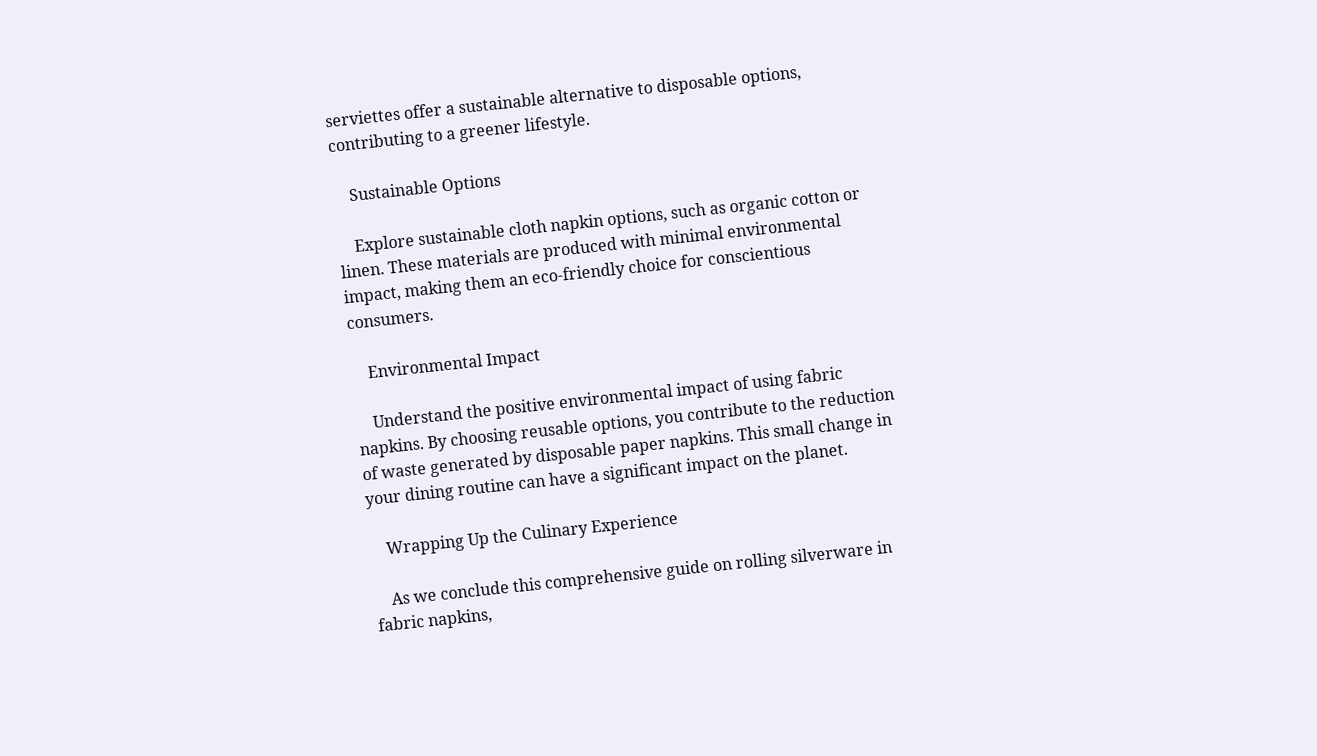serviettes offer a sustainable alternative to disposable options, contributing to a greener lifestyle.

    Sustainable Options

    Explore sustainable cloth napkin options, such as organic cotton or linen. These materials are produced with minimal environmental impact, making them an eco-friendly choice for conscientious consumers.

    Environmental Impact

    Understand the positive environmental impact of using fabric napkins. By choosing reusable options, you contribute to the reduction of waste generated by disposable paper napkins. This small change in your dining routine can have a significant impact on the planet.

    Wrapping Up the Culinary Experience

    As we conclude this comprehensive guide on rolling silverware in fabric napkins,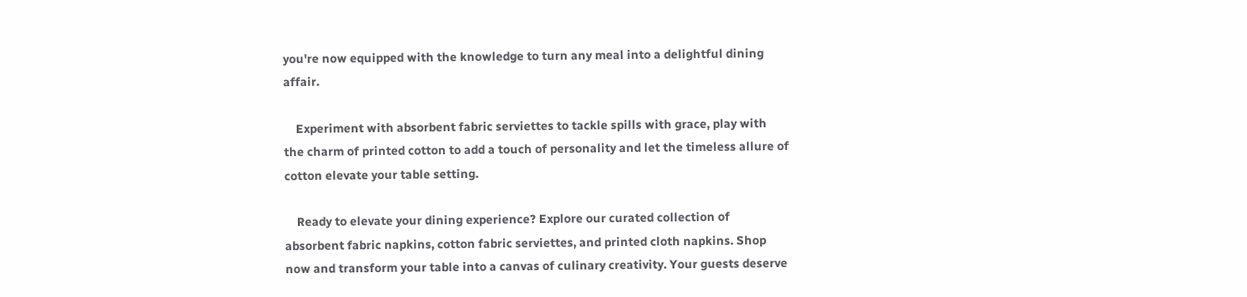you're now equipped with the knowledge to turn any meal into a delightful dining affair.

    Experiment with absorbent fabric serviettes to tackle spills with grace, play with the charm of printed cotton to add a touch of personality and let the timeless allure of cotton elevate your table setting.

    Ready to elevate your dining experience? Explore our curated collection of absorbent fabric napkins, cotton fabric serviettes, and printed cloth napkins. Shop now and transform your table into a canvas of culinary creativity. Your guests deserve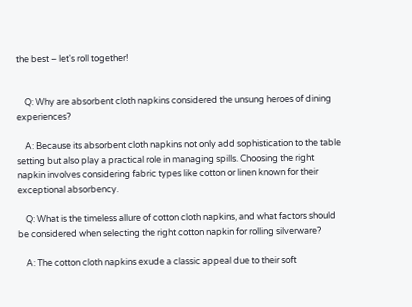the best – let's roll together!


    Q: Why are absorbent cloth napkins considered the unsung heroes of dining experiences?

    A: Because its absorbent cloth napkins not only add sophistication to the table setting but also play a practical role in managing spills. Choosing the right napkin involves considering fabric types like cotton or linen known for their exceptional absorbency.

    Q: What is the timeless allure of cotton cloth napkins, and what factors should be considered when selecting the right cotton napkin for rolling silverware?

    A: The cotton cloth napkins exude a classic appeal due to their soft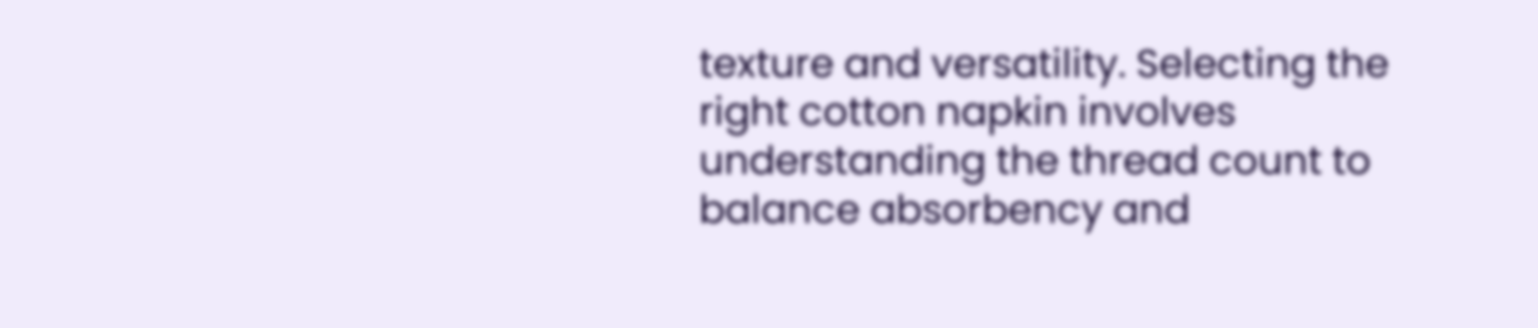texture and versatility. Selecting the right cotton napkin involves understanding the thread count to balance absorbency and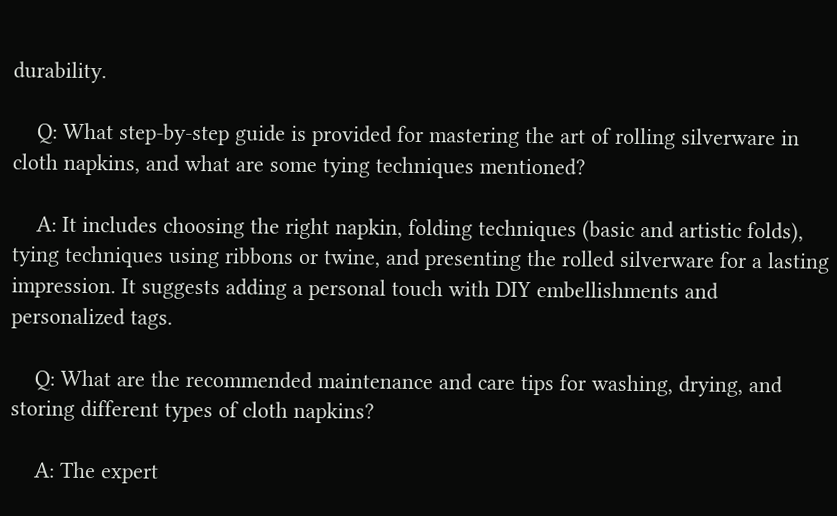durability.

    Q: What step-by-step guide is provided for mastering the art of rolling silverware in cloth napkins, and what are some tying techniques mentioned?

    A: It includes choosing the right napkin, folding techniques (basic and artistic folds), tying techniques using ribbons or twine, and presenting the rolled silverware for a lasting impression. It suggests adding a personal touch with DIY embellishments and personalized tags.

    Q: What are the recommended maintenance and care tips for washing, drying, and storing different types of cloth napkins?

    A: The expert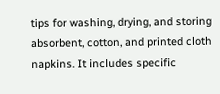tips for washing, drying, and storing absorbent, cotton, and printed cloth napkins. It includes specific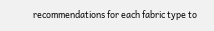recommendations for each fabric type to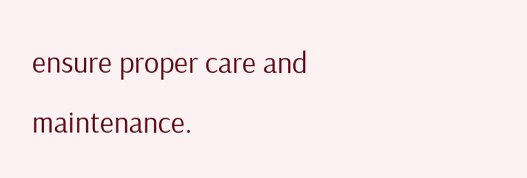ensure proper care and maintenance.